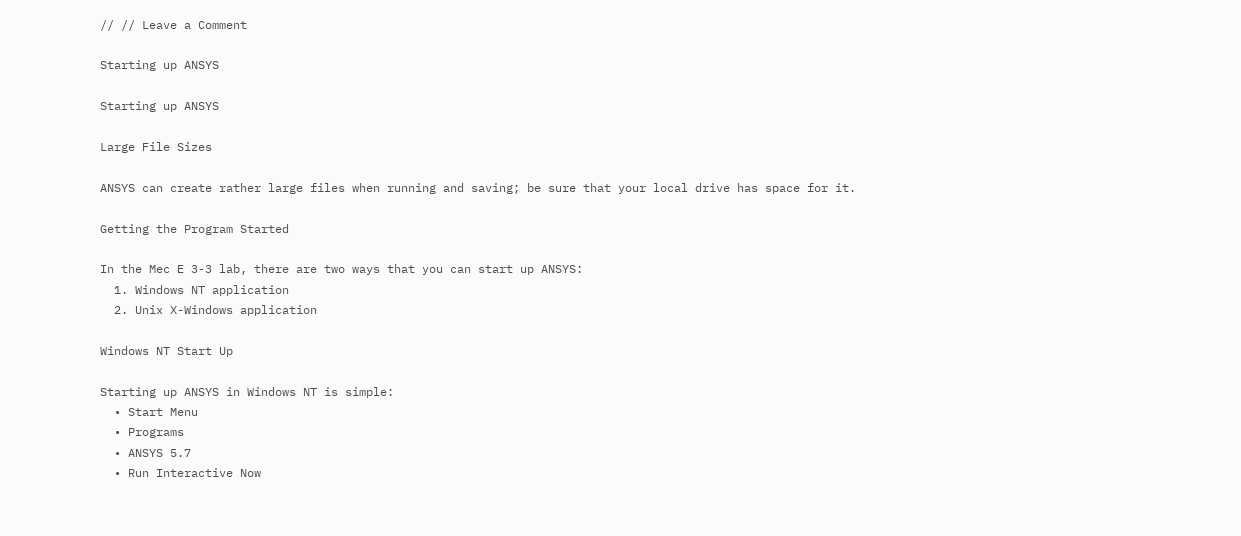// // Leave a Comment

Starting up ANSYS

Starting up ANSYS

Large File Sizes

ANSYS can create rather large files when running and saving; be sure that your local drive has space for it.

Getting the Program Started

In the Mec E 3-3 lab, there are two ways that you can start up ANSYS:
  1. Windows NT application
  2. Unix X-Windows application

Windows NT Start Up

Starting up ANSYS in Windows NT is simple:
  • Start Menu
  • Programs
  • ANSYS 5.7
  • Run Interactive Now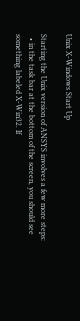Unix X-Windows Start Up

Starting the Unix version of ANSYS involves a few more steps:
  • in the task bar at the bottom of the screen, you should see something labeled X-Win32. If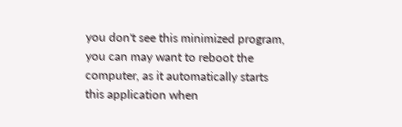you don't see this minimized program, you can may want to reboot the computer, as it automatically starts this application when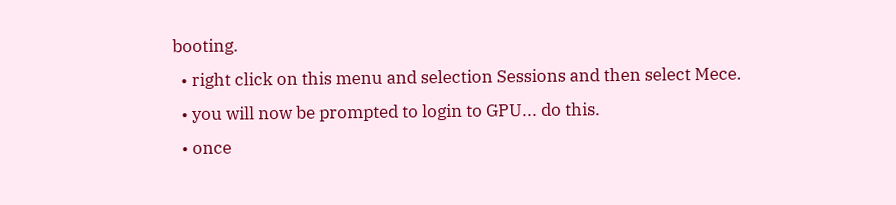booting.
  • right click on this menu and selection Sessions and then select Mece.
  • you will now be prompted to login to GPU... do this.
  • once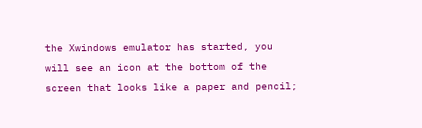the Xwindows emulator has started, you will see an icon at the bottom of the screen that looks like a paper and pencil;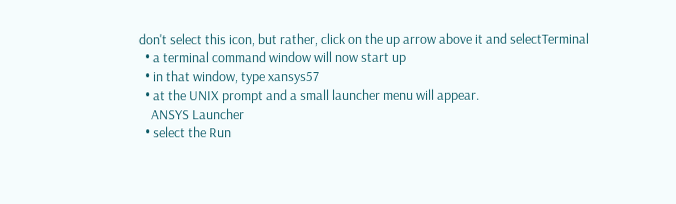don't select this icon, but rather, click on the up arrow above it and selectTerminal
  • a terminal command window will now start up
  • in that window, type xansys57
  • at the UNIX prompt and a small launcher menu will appear.
    ANSYS Launcher
  • select the Run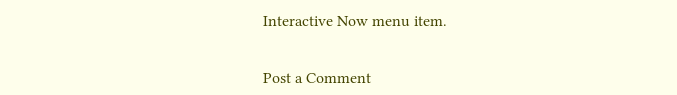Interactive Now menu item.


Post a Comment